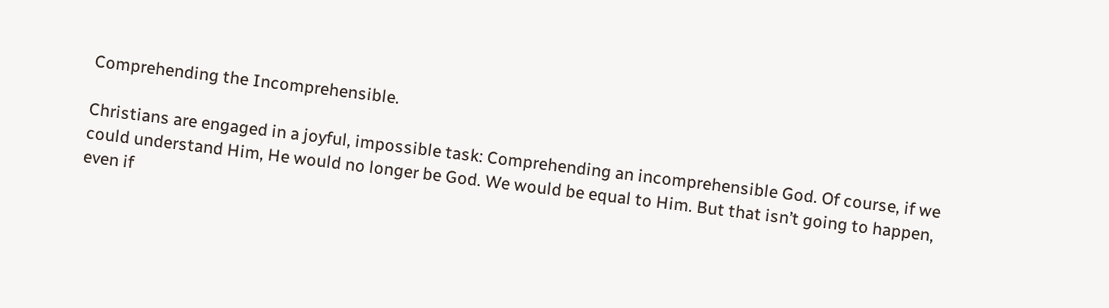Comprehending the Incomprehensible.

Christians are engaged in a joyful, impossible task: Comprehending an incomprehensible God. Of course, if we could understand Him, He would no longer be God. We would be equal to Him. But that isn’t going to happen, even if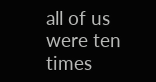all of us were ten times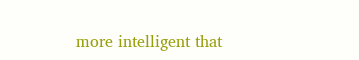more intelligent that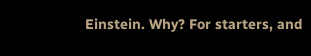Einstein. Why? For starters, and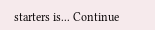starters is... Continue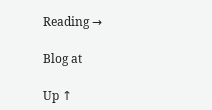Reading →

Blog at

Up ↑